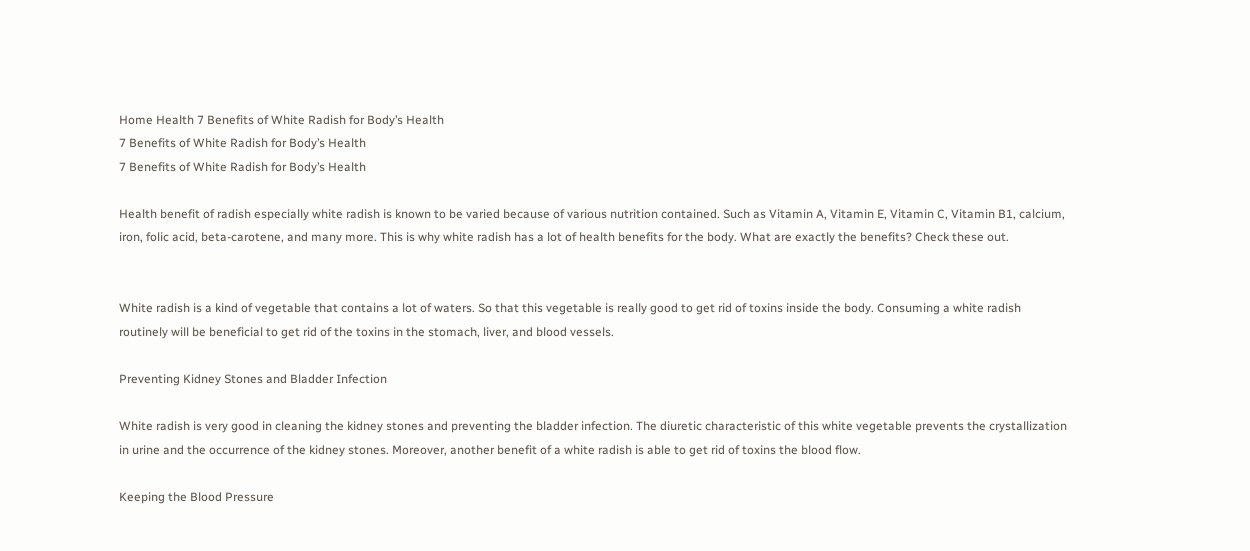Home Health 7 Benefits of White Radish for Body’s Health
7 Benefits of White Radish for Body’s Health
7 Benefits of White Radish for Body’s Health

Health benefit of radish especially white radish is known to be varied because of various nutrition contained. Such as Vitamin A, Vitamin E, Vitamin C, Vitamin B1, calcium, iron, folic acid, beta-carotene, and many more. This is why white radish has a lot of health benefits for the body. What are exactly the benefits? Check these out.


White radish is a kind of vegetable that contains a lot of waters. So that this vegetable is really good to get rid of toxins inside the body. Consuming a white radish routinely will be beneficial to get rid of the toxins in the stomach, liver, and blood vessels.

Preventing Kidney Stones and Bladder Infection

White radish is very good in cleaning the kidney stones and preventing the bladder infection. The diuretic characteristic of this white vegetable prevents the crystallization in urine and the occurrence of the kidney stones. Moreover, another benefit of a white radish is able to get rid of toxins the blood flow.

Keeping the Blood Pressure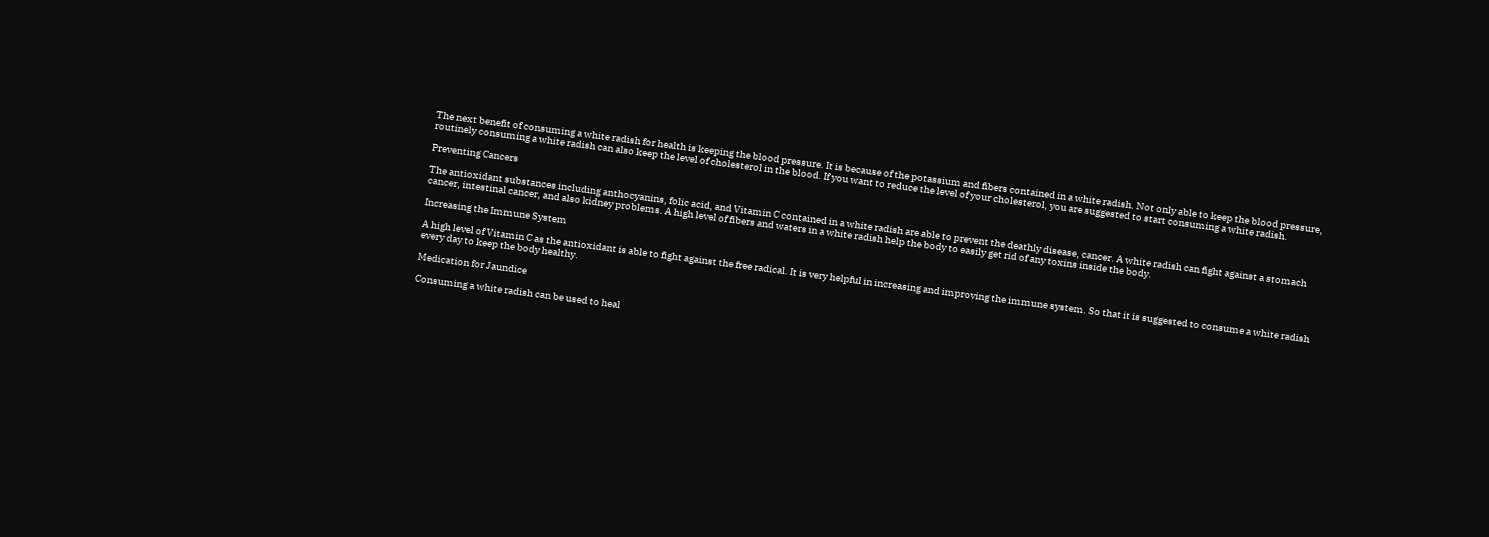The next benefit of consuming a white radish for health is keeping the blood pressure. It is because of the potassium and fibers contained in a white radish. Not only able to keep the blood pressure, routinely consuming a white radish can also keep the level of cholesterol in the blood. If you want to reduce the level of your cholesterol, you are suggested to start consuming a white radish.

Preventing Cancers

The antioxidant substances including anthocyanins, folic acid, and Vitamin C contained in a white radish are able to prevent the deathly disease, cancer. A white radish can fight against a stomach cancer, intestinal cancer, and also kidney problems. A high level of fibers and waters in a white radish help the body to easily get rid of any toxins inside the body.

Increasing the Immune System

A high level of Vitamin C as the antioxidant is able to fight against the free radical. It is very helpful in increasing and improving the immune system. So that it is suggested to consume a white radish every day to keep the body healthy.

Medication for Jaundice

Consuming a white radish can be used to heal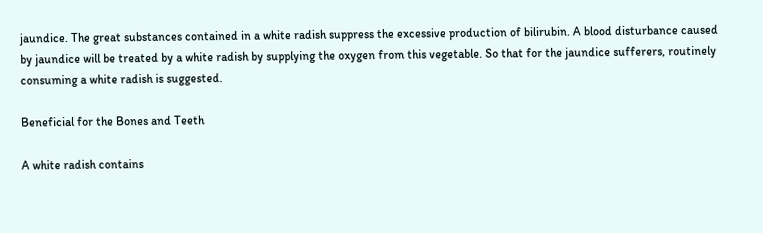jaundice. The great substances contained in a white radish suppress the excessive production of bilirubin. A blood disturbance caused by jaundice will be treated by a white radish by supplying the oxygen from this vegetable. So that for the jaundice sufferers, routinely consuming a white radish is suggested.

Beneficial for the Bones and Teeth

A white radish contains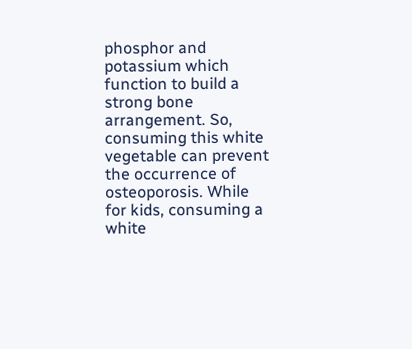phosphor and potassium which function to build a strong bone arrangement. So, consuming this white vegetable can prevent the occurrence of osteoporosis. While for kids, consuming a white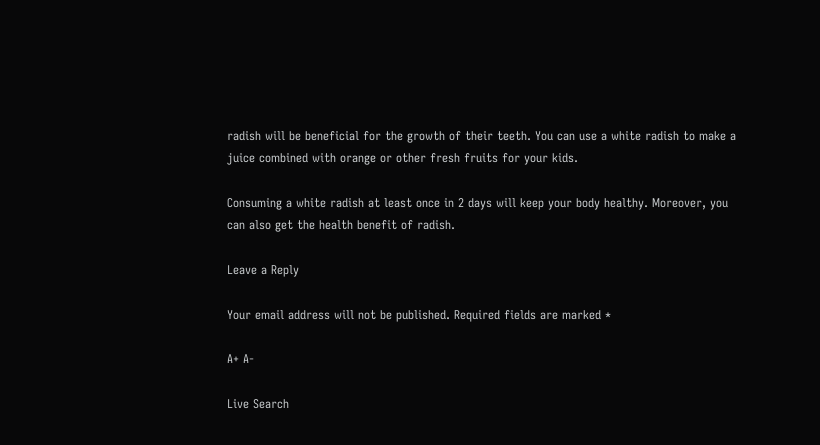radish will be beneficial for the growth of their teeth. You can use a white radish to make a juice combined with orange or other fresh fruits for your kids.

Consuming a white radish at least once in 2 days will keep your body healthy. Moreover, you can also get the health benefit of radish.

Leave a Reply

Your email address will not be published. Required fields are marked *

A+ A-

Live Search